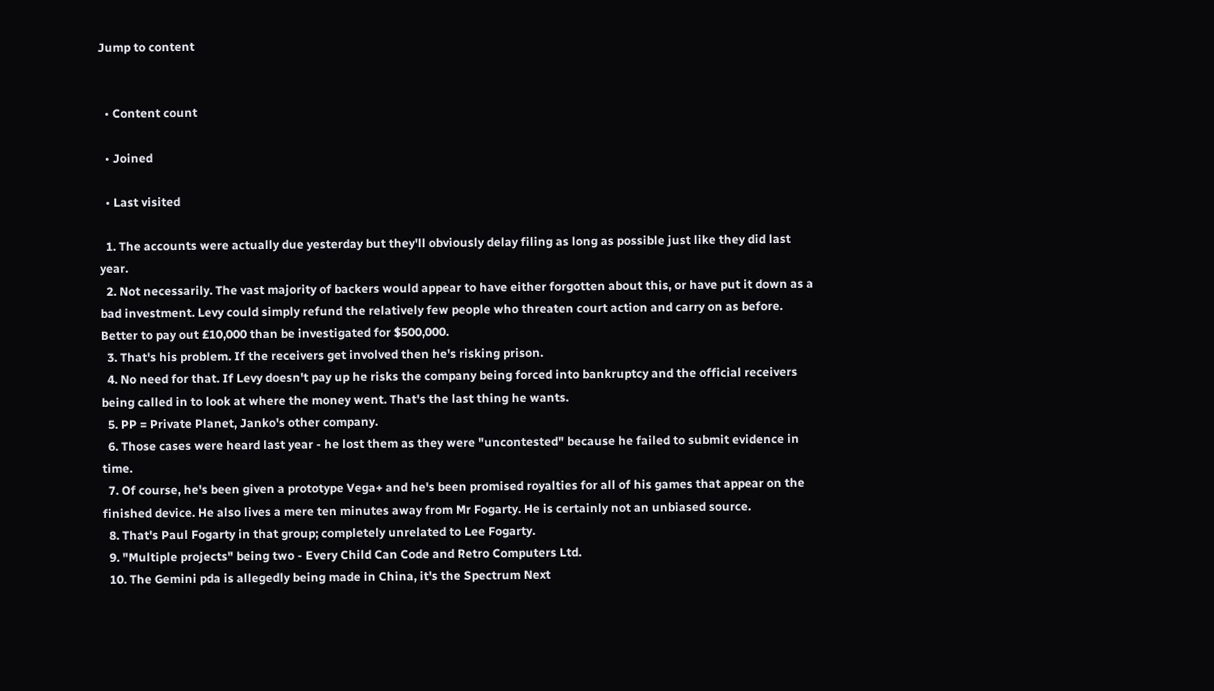Jump to content


  • Content count

  • Joined

  • Last visited

  1. The accounts were actually due yesterday but they'll obviously delay filing as long as possible just like they did last year.
  2. Not necessarily. The vast majority of backers would appear to have either forgotten about this, or have put it down as a bad investment. Levy could simply refund the relatively few people who threaten court action and carry on as before. Better to pay out £10,000 than be investigated for $500,000.
  3. That's his problem. If the receivers get involved then he's risking prison.
  4. No need for that. If Levy doesn't pay up he risks the company being forced into bankruptcy and the official receivers being called in to look at where the money went. That's the last thing he wants.
  5. PP = Private Planet, Janko's other company.
  6. Those cases were heard last year - he lost them as they were "uncontested" because he failed to submit evidence in time.
  7. Of course, he's been given a prototype Vega+ and he's been promised royalties for all of his games that appear on the finished device. He also lives a mere ten minutes away from Mr Fogarty. He is certainly not an unbiased source.
  8. That's Paul Fogarty in that group; completely unrelated to Lee Fogarty.
  9. "Multiple projects" being two - Every Child Can Code and Retro Computers Ltd.
  10. The Gemini pda is allegedly being made in China, it's the Spectrum Next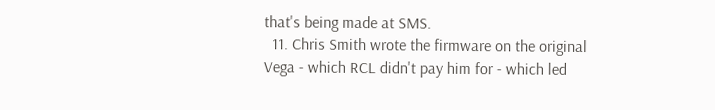that's being made at SMS.
  11. Chris Smith wrote the firmware on the original Vega - which RCL didn't pay him for - which led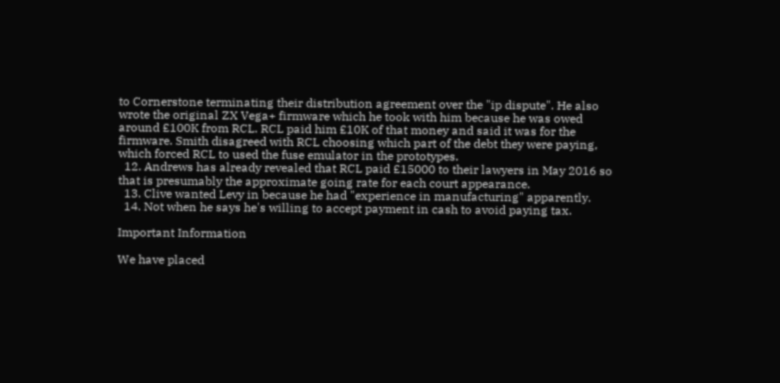to Cornerstone terminating their distribution agreement over the "ip dispute". He also wrote the original ZX Vega+ firmware which he took with him because he was owed around £100K from RCL. RCL paid him £10K of that money and said it was for the firmware. Smith disagreed with RCL choosing which part of the debt they were paying, which forced RCL to used the fuse emulator in the prototypes.
  12. Andrews has already revealed that RCL paid £15000 to their lawyers in May 2016 so that is presumably the approximate going rate for each court appearance.
  13. Clive wanted Levy in because he had "experience in manufacturing" apparently.
  14. Not when he says he's willing to accept payment in cash to avoid paying tax.

Important Information

We have placed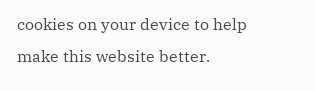cookies on your device to help make this website better.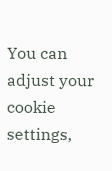You can adjust your cookie settings,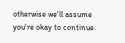otherwise we'll assume you're okay to continue.